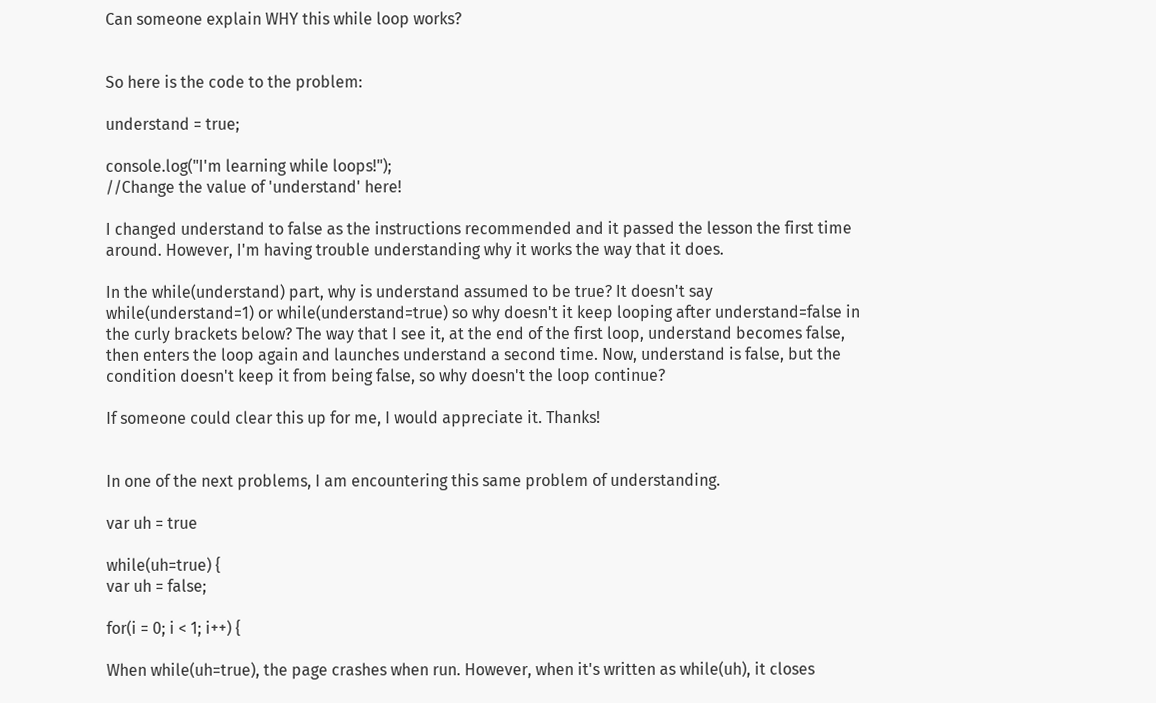Can someone explain WHY this while loop works?


So here is the code to the problem:

understand = true;

console.log("I'm learning while loops!");
//Change the value of 'understand' here!

I changed understand to false as the instructions recommended and it passed the lesson the first time around. However, I'm having trouble understanding why it works the way that it does.

In the while(understand) part, why is understand assumed to be true? It doesn't say while(understand=1) or while(understand=true) so why doesn't it keep looping after understand=false in the curly brackets below? The way that I see it, at the end of the first loop, understand becomes false, then enters the loop again and launches understand a second time. Now, understand is false, but the condition doesn't keep it from being false, so why doesn't the loop continue?

If someone could clear this up for me, I would appreciate it. Thanks!


In one of the next problems, I am encountering this same problem of understanding.

var uh = true

while(uh=true) {
var uh = false;

for(i = 0; i < 1; i++) {

When while(uh=true), the page crashes when run. However, when it's written as while(uh), it closes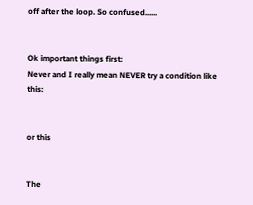off after the loop. So confused......


Ok important things first:
Never and I really mean NEVER try a condition like this:


or this


The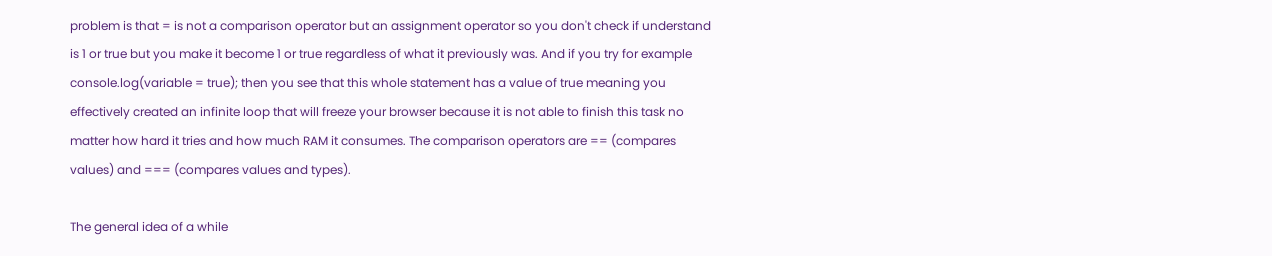problem is that = is not a comparison operator but an assignment operator so you don't check if understand is 1 or true but you make it become 1 or true regardless of what it previously was. And if you try for example console.log(variable = true); then you see that this whole statement has a value of true meaning you effectively created an infinite loop that will freeze your browser because it is not able to finish this task no matter how hard it tries and how much RAM it consumes. The comparison operators are == (compares values) and === (compares values and types).

The general idea of a while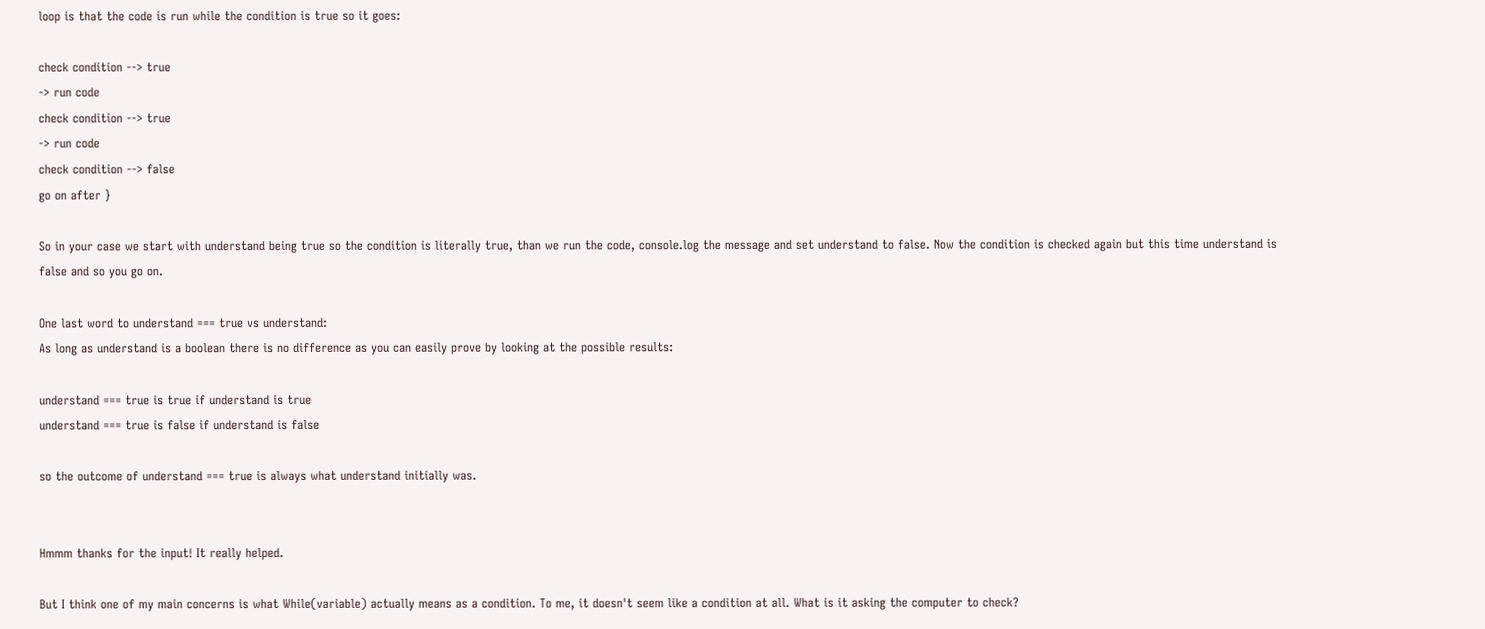loop is that the code is run while the condition is true so it goes:

check condition --> true
-> run code
check condition --> true
-> run code
check condition --> false
go on after }

So in your case we start with understand being true so the condition is literally true, than we run the code, console.log the message and set understand to false. Now the condition is checked again but this time understand is false and so you go on.

One last word to understand === true vs understand:
As long as understand is a boolean there is no difference as you can easily prove by looking at the possible results:

understand === true is true if understand is true
understand === true is false if understand is false

so the outcome of understand === true is always what understand initially was.


Hmmm thanks for the input! It really helped.

But I think one of my main concerns is what While(variable) actually means as a condition. To me, it doesn't seem like a condition at all. What is it asking the computer to check?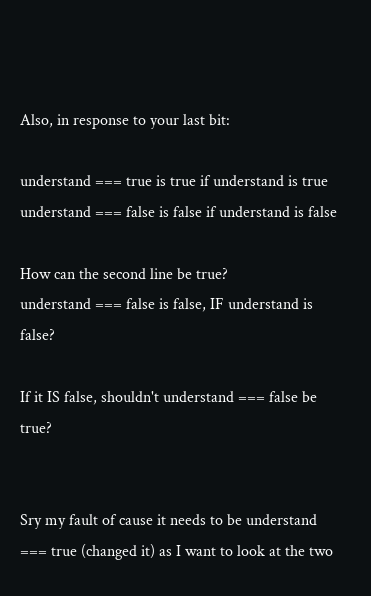Also, in response to your last bit:

understand === true is true if understand is true
understand === false is false if understand is false

How can the second line be true?
understand === false is false, IF understand is false?

If it IS false, shouldn't understand === false be true?


Sry my fault of cause it needs to be understand === true (changed it) as I want to look at the two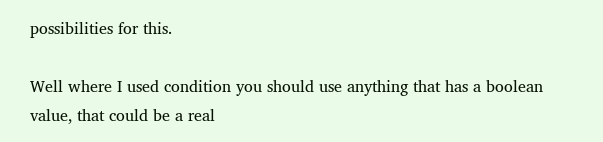possibilities for this.

Well where I used condition you should use anything that has a boolean value, that could be a real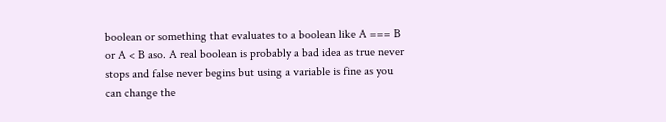boolean or something that evaluates to a boolean like A === B or A < B aso. A real boolean is probably a bad idea as true never stops and false never begins but using a variable is fine as you can change the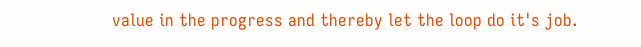value in the progress and thereby let the loop do it's job.